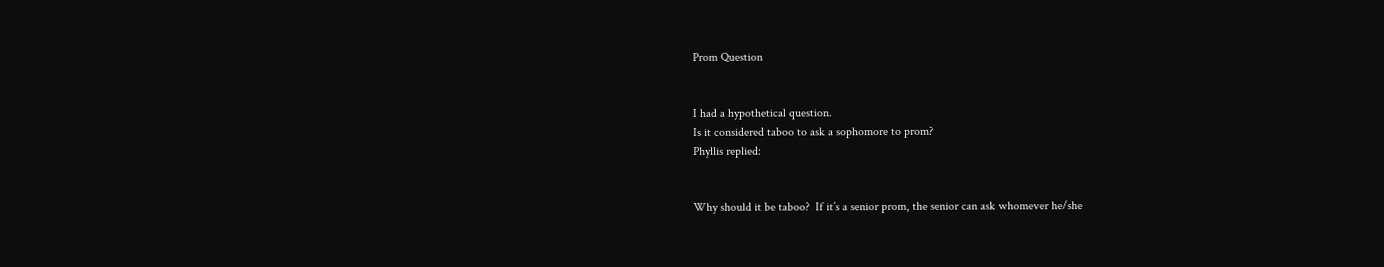Prom Question


I had a hypothetical question.
Is it considered taboo to ask a sophomore to prom?
Phyllis replied:


Why should it be taboo?  If it’s a senior prom, the senior can ask whomever he/she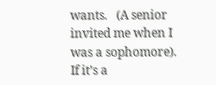wants.   (A senior invited me when I was a sophomore).  If it’s a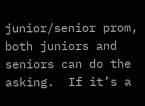junior/senior prom, both juniors and seniors can do the asking.  If it’s a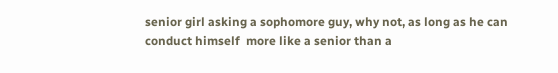senior girl asking a sophomore guy, why not, as long as he can conduct himself  more like a senior than a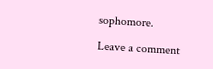sophomore.

Leave a comment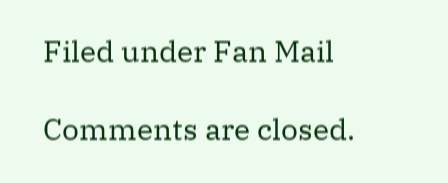Filed under Fan Mail

Comments are closed.